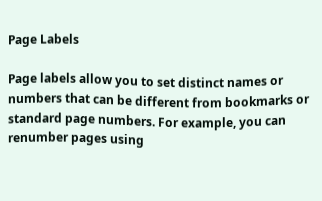Page Labels

Page labels allow you to set distinct names or numbers that can be different from bookmarks or standard page numbers. For example, you can renumber pages using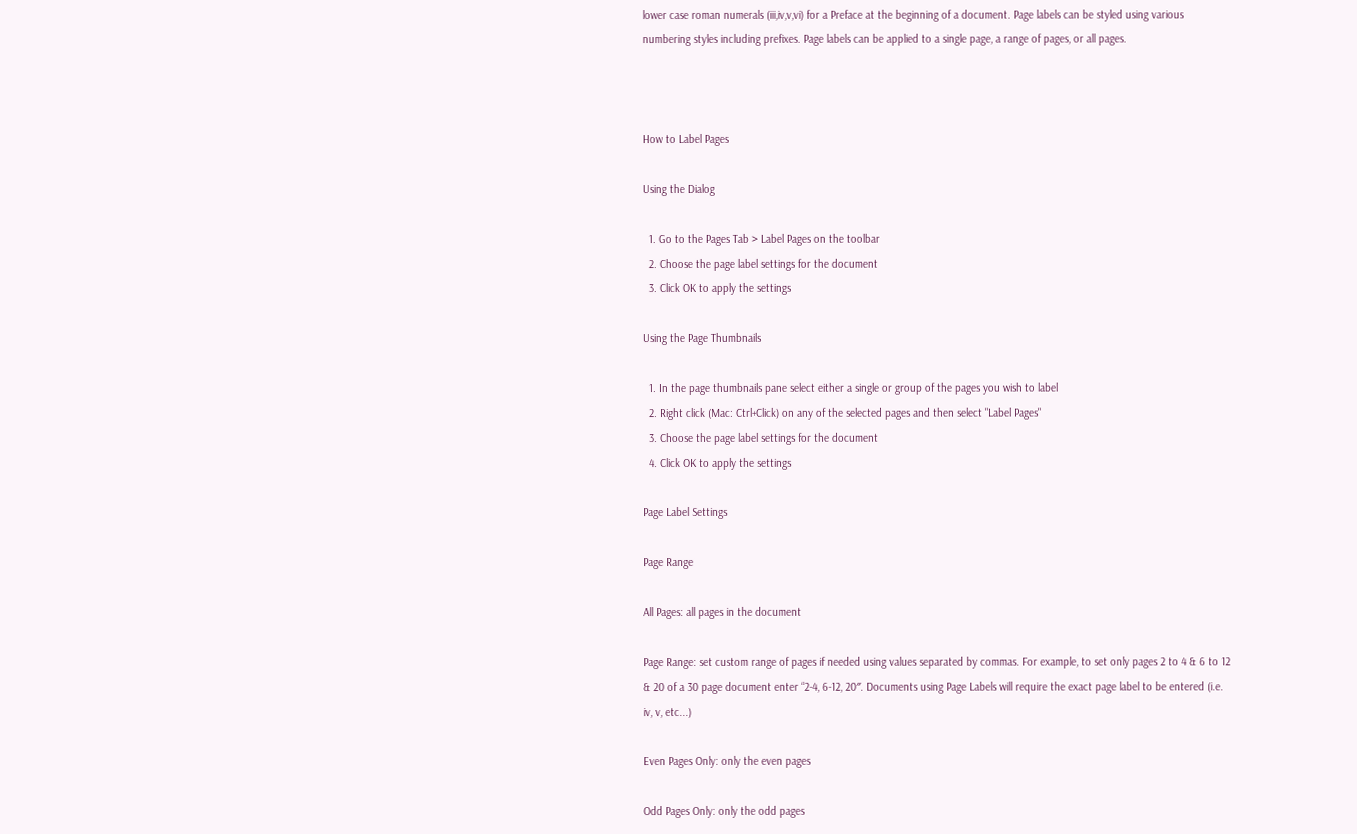lower case roman numerals (iii,iv,v,vi) for a Preface at the beginning of a document. Page labels can be styled using various numbering styles including prefixes. Page labels can be applied to a single page, a range of pages, or all pages.



How to Label Pages

Using the Dialog

  1. Go to the Pages Tab > Label Pages on the toolbar
  2. Choose the page label settings for the document
  3. Click OK to apply the settings

Using the Page Thumbnails

  1. In the page thumbnails pane select either a single or group of the pages you wish to label
  2. Right click (Mac: Ctrl+Click) on any of the selected pages and then select "Label Pages"
  3. Choose the page label settings for the document
  4. Click OK to apply the settings

Page Label Settings

Page Range

All Pages: all pages in the document

Page Range: set custom range of pages if needed using values separated by commas. For example, to set only pages 2 to 4 & 6 to 12 & 20 of a 30 page document enter “2-4, 6-12, 20″. Documents using Page Labels will require the exact page label to be entered (i.e. iv, v, etc...)

Even Pages Only: only the even pages

Odd Pages Only: only the odd pages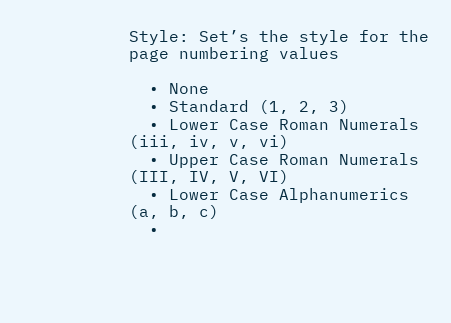Style: Set’s the style for the page numbering values

  • None
  • Standard (1, 2, 3)
  • Lower Case Roman Numerals (iii, iv, v, vi)
  • Upper Case Roman Numerals (III, IV, V, VI)
  • Lower Case Alphanumerics (a, b, c)
  •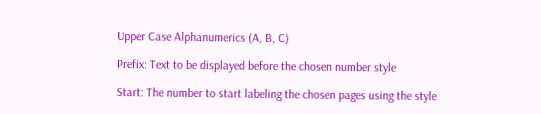Upper Case Alphanumerics (A, B, C)

Prefix: Text to be displayed before the chosen number style

Start: The number to start labeling the chosen pages using the style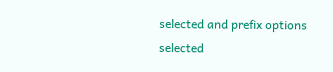selected and prefix options selected